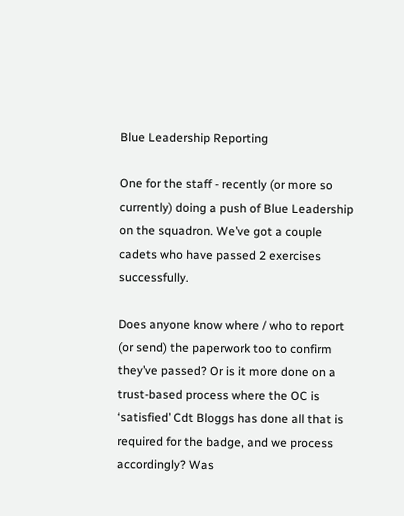Blue Leadership Reporting

One for the staff - recently (or more so currently) doing a push of Blue Leadership on the squadron. We’ve got a couple cadets who have passed 2 exercises successfully.

Does anyone know where / who to report (or send) the paperwork too to confirm they’ve passed? Or is it more done on a trust-based process where the OC is ‘satisfied’ Cdt Bloggs has done all that is required for the badge, and we process accordingly? Was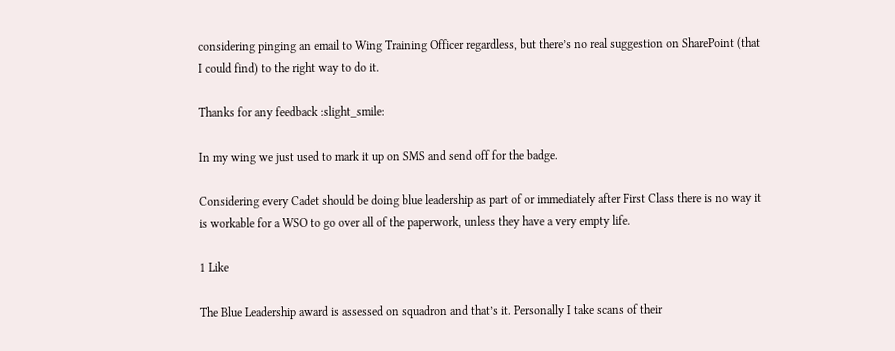considering pinging an email to Wing Training Officer regardless, but there’s no real suggestion on SharePoint (that I could find) to the right way to do it.

Thanks for any feedback :slight_smile:

In my wing we just used to mark it up on SMS and send off for the badge.

Considering every Cadet should be doing blue leadership as part of or immediately after First Class there is no way it is workable for a WSO to go over all of the paperwork, unless they have a very empty life.

1 Like

The Blue Leadership award is assessed on squadron and that’s it. Personally I take scans of their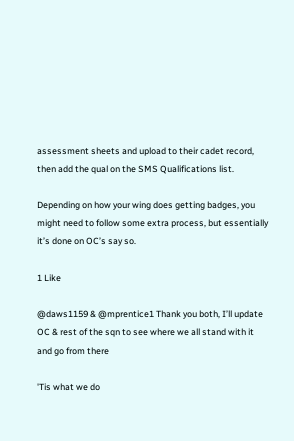assessment sheets and upload to their cadet record, then add the qual on the SMS Qualifications list.

Depending on how your wing does getting badges, you might need to follow some extra process, but essentially it’s done on OC’s say so.

1 Like

@daws1159 & @mprentice1 Thank you both, I’ll update OC & rest of the sqn to see where we all stand with it and go from there

'Tis what we do